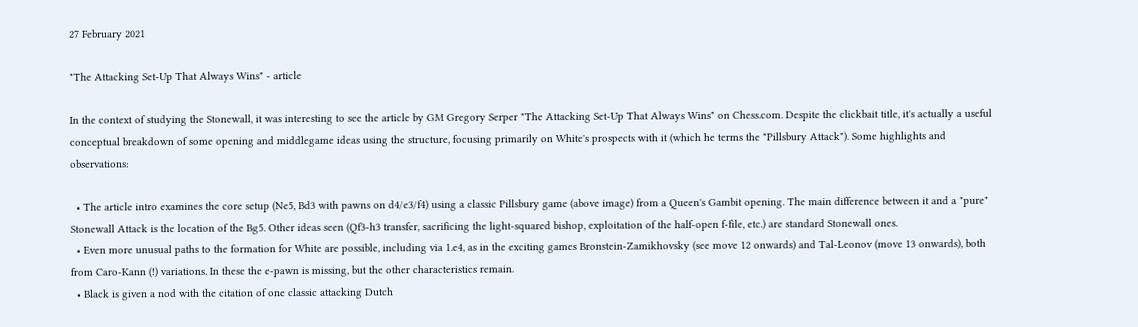27 February 2021

"The Attacking Set-Up That Always Wins" - article

In the context of studying the Stonewall, it was interesting to see the article by GM Gregory Serper "The Attacking Set-Up That Always Wins" on Chess.com. Despite the clickbait title, it's actually a useful conceptual breakdown of some opening and middlegame ideas using the structure, focusing primarily on White's prospects with it (which he terms the "Pillsbury Attack"). Some highlights and observations:

  • The article intro examines the core setup (Ne5, Bd3 with pawns on d4/e3/f4) using a classic Pillsbury game (above image) from a Queen's Gambit opening. The main difference between it and a "pure" Stonewall Attack is the location of the Bg5. Other ideas seen (Qf3-h3 transfer, sacrificing the light-squared bishop, exploitation of the half-open f-file, etc.) are standard Stonewall ones.
  • Even more unusual paths to the formation for White are possible, including via 1.e4, as in the exciting games Bronstein-Zamikhovsky (see move 12 onwards) and Tal-Leonov (move 13 onwards), both from Caro-Kann (!) variations. In these the e-pawn is missing, but the other characteristics remain.
  • Black is given a nod with the citation of one classic attacking Dutch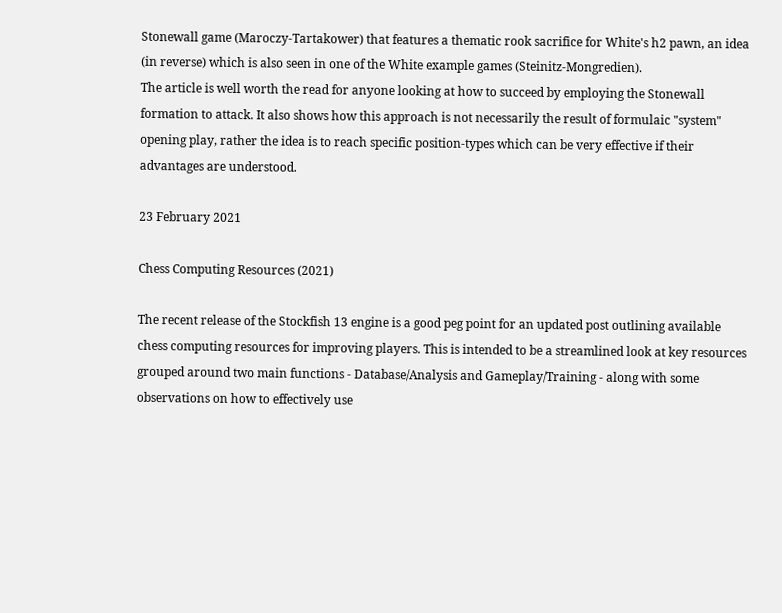Stonewall game (Maroczy-Tartakower) that features a thematic rook sacrifice for White's h2 pawn, an idea (in reverse) which is also seen in one of the White example games (Steinitz-Mongredien).
The article is well worth the read for anyone looking at how to succeed by employing the Stonewall formation to attack. It also shows how this approach is not necessarily the result of formulaic "system" opening play, rather the idea is to reach specific position-types which can be very effective if their advantages are understood.

23 February 2021

Chess Computing Resources (2021)

The recent release of the Stockfish 13 engine is a good peg point for an updated post outlining available chess computing resources for improving players. This is intended to be a streamlined look at key resources grouped around two main functions - Database/Analysis and Gameplay/Training - along with some observations on how to effectively use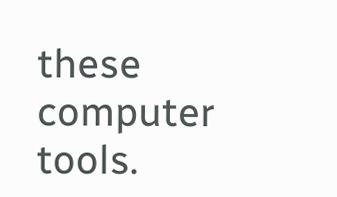these computer tools.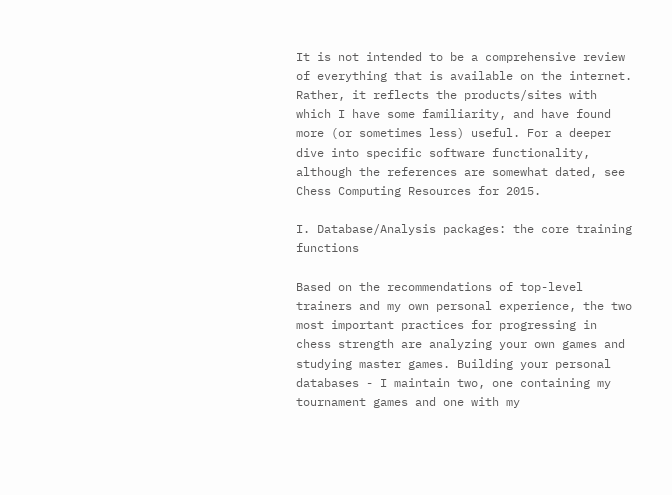It is not intended to be a comprehensive review of everything that is available on the internet. Rather, it reflects the products/sites with which I have some familiarity, and have found more (or sometimes less) useful. For a deeper dive into specific software functionality, although the references are somewhat dated, see Chess Computing Resources for 2015.

I. Database/Analysis packages: the core training functions

Based on the recommendations of top-level trainers and my own personal experience, the two most important practices for progressing in chess strength are analyzing your own games and studying master games. Building your personal databases - I maintain two, one containing my tournament games and one with my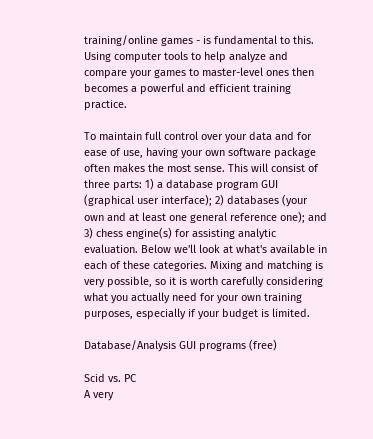training/online games - is fundamental to this. Using computer tools to help analyze and compare your games to master-level ones then becomes a powerful and efficient training practice.

To maintain full control over your data and for ease of use, having your own software package often makes the most sense. This will consist of three parts: 1) a database program GUI (graphical user interface); 2) databases (your own and at least one general reference one); and 3) chess engine(s) for assisting analytic evaluation. Below we'll look at what's available in each of these categories. Mixing and matching is very possible, so it is worth carefully considering what you actually need for your own training purposes, especially if your budget is limited.

Database/Analysis GUI programs (free)

Scid vs. PC
A very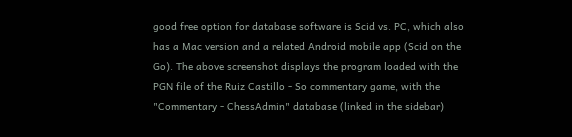good free option for database software is Scid vs. PC, which also has a Mac version and a related Android mobile app (Scid on the Go). The above screenshot displays the program loaded with the PGN file of the Ruiz Castillo - So commentary game, with the "Commentary - ChessAdmin" database (linked in the sidebar)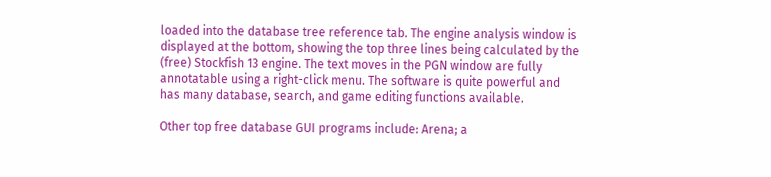loaded into the database tree reference tab. The engine analysis window is displayed at the bottom, showing the top three lines being calculated by the (free) Stockfish 13 engine. The text moves in the PGN window are fully annotatable using a right-click menu. The software is quite powerful and has many database, search, and game editing functions available.

Other top free database GUI programs include: Arena; a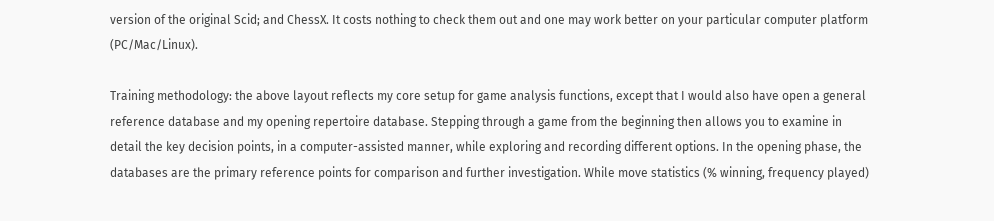version of the original Scid; and ChessX. It costs nothing to check them out and one may work better on your particular computer platform (PC/Mac/Linux).

Training methodology: the above layout reflects my core setup for game analysis functions, except that I would also have open a general reference database and my opening repertoire database. Stepping through a game from the beginning then allows you to examine in detail the key decision points, in a computer-assisted manner, while exploring and recording different options. In the opening phase, the databases are the primary reference points for comparison and further investigation. While move statistics (% winning, frequency played)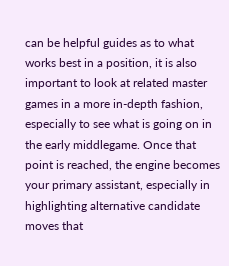can be helpful guides as to what works best in a position, it is also important to look at related master games in a more in-depth fashion, especially to see what is going on in the early middlegame. Once that point is reached, the engine becomes your primary assistant, especially in highlighting alternative candidate moves that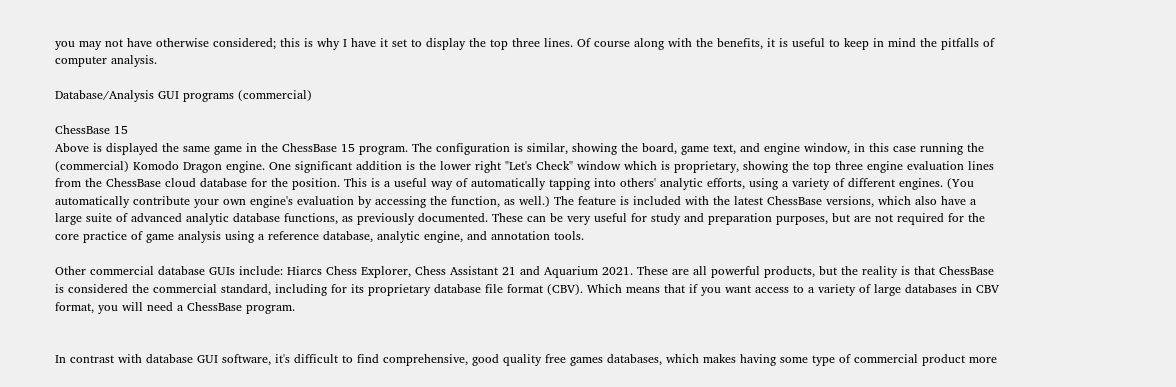you may not have otherwise considered; this is why I have it set to display the top three lines. Of course along with the benefits, it is useful to keep in mind the pitfalls of computer analysis.

Database/Analysis GUI programs (commercial)

ChessBase 15
Above is displayed the same game in the ChessBase 15 program. The configuration is similar, showing the board, game text, and engine window, in this case running the (commercial) Komodo Dragon engine. One significant addition is the lower right "Let's Check" window which is proprietary, showing the top three engine evaluation lines from the ChessBase cloud database for the position. This is a useful way of automatically tapping into others' analytic efforts, using a variety of different engines. (You automatically contribute your own engine's evaluation by accessing the function, as well.) The feature is included with the latest ChessBase versions, which also have a large suite of advanced analytic database functions, as previously documented. These can be very useful for study and preparation purposes, but are not required for the core practice of game analysis using a reference database, analytic engine, and annotation tools.

Other commercial database GUIs include: Hiarcs Chess Explorer, Chess Assistant 21 and Aquarium 2021. These are all powerful products, but the reality is that ChessBase is considered the commercial standard, including for its proprietary database file format (CBV). Which means that if you want access to a variety of large databases in CBV format, you will need a ChessBase program.


In contrast with database GUI software, it's difficult to find comprehensive, good quality free games databases, which makes having some type of commercial product more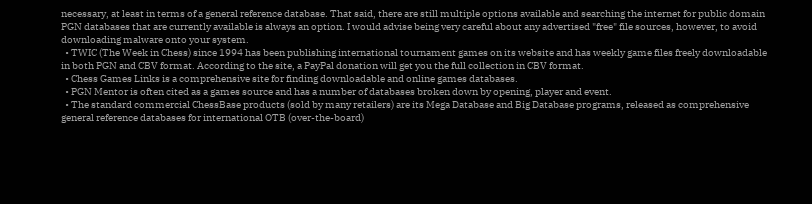necessary, at least in terms of a general reference database. That said, there are still multiple options available and searching the internet for public domain PGN databases that are currently available is always an option. I would advise being very careful about any advertised "free" file sources, however, to avoid downloading malware onto your system.
  • TWIC (The Week in Chess) since 1994 has been publishing international tournament games on its website and has weekly game files freely downloadable in both PGN and CBV format. According to the site, a PayPal donation will get you the full collection in CBV format.
  • Chess Games Links is a comprehensive site for finding downloadable and online games databases.
  • PGN Mentor is often cited as a games source and has a number of databases broken down by opening, player and event.
  • The standard commercial ChessBase products (sold by many retailers) are its Mega Database and Big Database programs, released as comprehensive general reference databases for international OTB (over-the-board)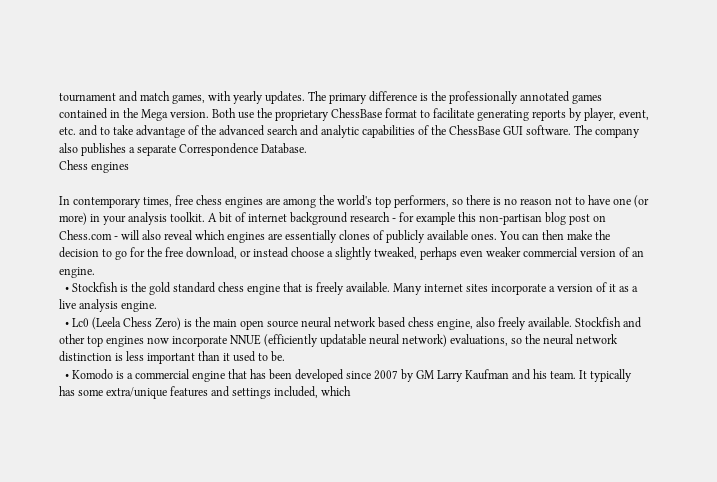tournament and match games, with yearly updates. The primary difference is the professionally annotated games contained in the Mega version. Both use the proprietary ChessBase format to facilitate generating reports by player, event, etc. and to take advantage of the advanced search and analytic capabilities of the ChessBase GUI software. The company also publishes a separate Correspondence Database.
Chess engines

In contemporary times, free chess engines are among the world's top performers, so there is no reason not to have one (or more) in your analysis toolkit. A bit of internet background research - for example this non-partisan blog post on Chess.com - will also reveal which engines are essentially clones of publicly available ones. You can then make the decision to go for the free download, or instead choose a slightly tweaked, perhaps even weaker commercial version of an engine.
  • Stockfish is the gold standard chess engine that is freely available. Many internet sites incorporate a version of it as a live analysis engine.
  • Lc0 (Leela Chess Zero) is the main open source neural network based chess engine, also freely available. Stockfish and other top engines now incorporate NNUE (efficiently updatable neural network) evaluations, so the neural network distinction is less important than it used to be.
  • Komodo is a commercial engine that has been developed since 2007 by GM Larry Kaufman and his team. It typically has some extra/unique features and settings included, which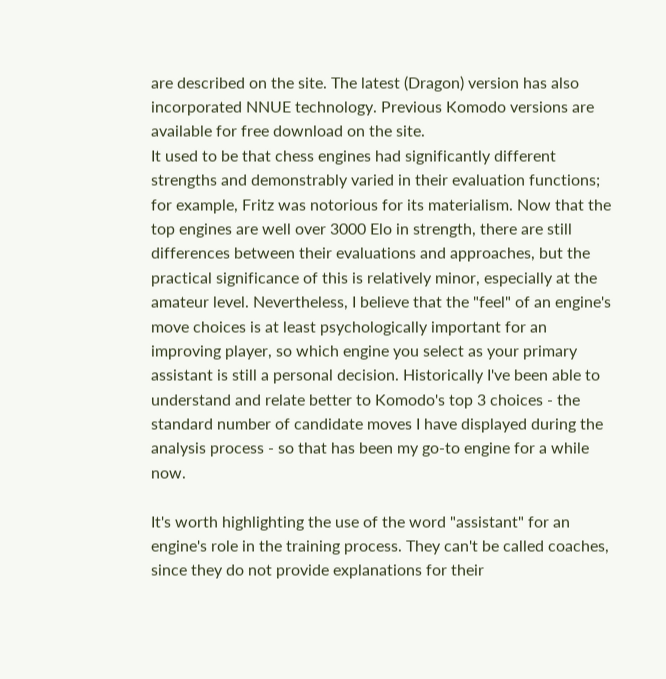are described on the site. The latest (Dragon) version has also incorporated NNUE technology. Previous Komodo versions are available for free download on the site.
It used to be that chess engines had significantly different strengths and demonstrably varied in their evaluation functions; for example, Fritz was notorious for its materialism. Now that the top engines are well over 3000 Elo in strength, there are still differences between their evaluations and approaches, but the practical significance of this is relatively minor, especially at the amateur level. Nevertheless, I believe that the "feel" of an engine's move choices is at least psychologically important for an improving player, so which engine you select as your primary assistant is still a personal decision. Historically I've been able to understand and relate better to Komodo's top 3 choices - the standard number of candidate moves I have displayed during the analysis process - so that has been my go-to engine for a while now.

It's worth highlighting the use of the word "assistant" for an engine's role in the training process. They can't be called coaches, since they do not provide explanations for their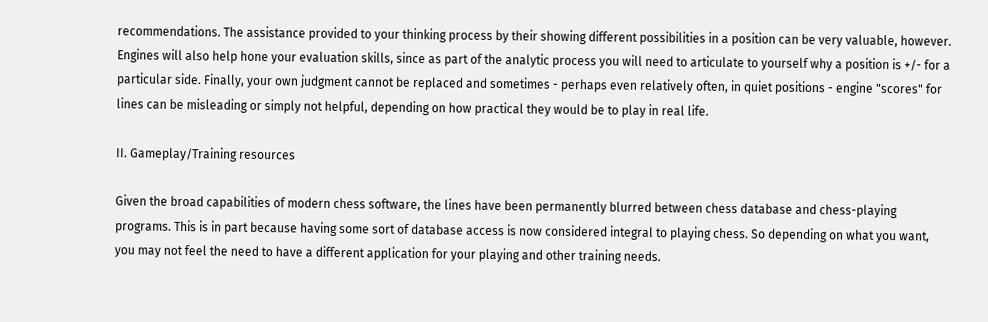recommendations. The assistance provided to your thinking process by their showing different possibilities in a position can be very valuable, however. Engines will also help hone your evaluation skills, since as part of the analytic process you will need to articulate to yourself why a position is +/- for a particular side. Finally, your own judgment cannot be replaced and sometimes - perhaps even relatively often, in quiet positions - engine "scores" for lines can be misleading or simply not helpful, depending on how practical they would be to play in real life.

II. Gameplay/Training resources

Given the broad capabilities of modern chess software, the lines have been permanently blurred between chess database and chess-playing programs. This is in part because having some sort of database access is now considered integral to playing chess. So depending on what you want, you may not feel the need to have a different application for your playing and other training needs.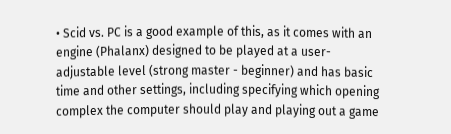• Scid vs. PC is a good example of this, as it comes with an engine (Phalanx) designed to be played at a user-adjustable level (strong master - beginner) and has basic time and other settings, including specifying which opening complex the computer should play and playing out a game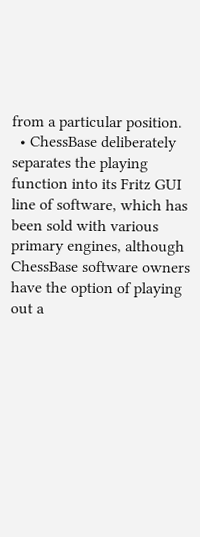from a particular position.
  • ChessBase deliberately separates the playing function into its Fritz GUI line of software, which has been sold with various primary engines, although ChessBase software owners have the option of playing out a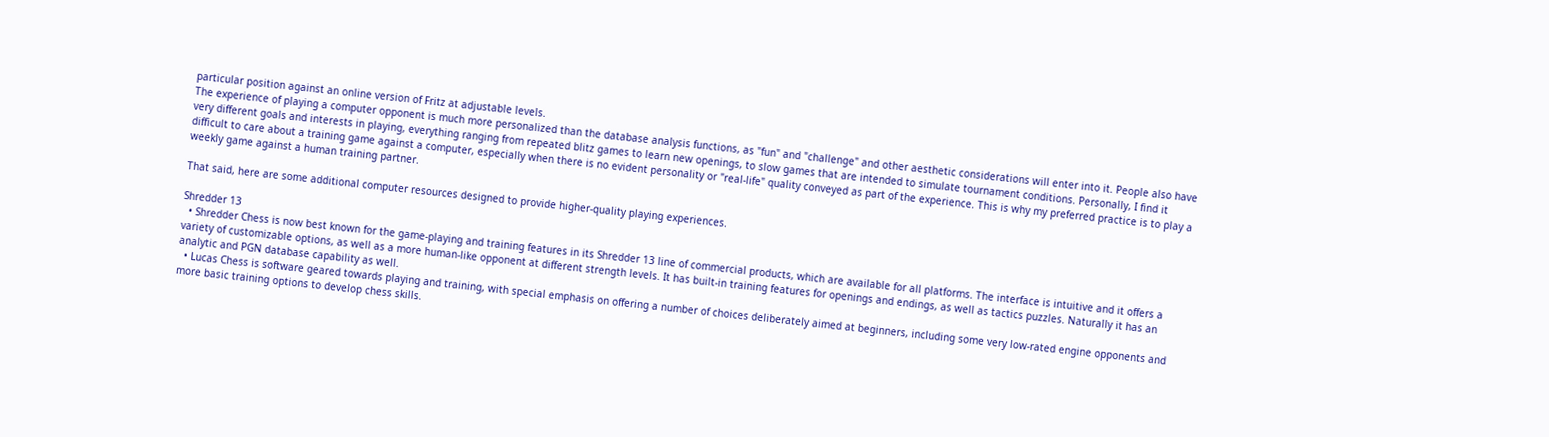particular position against an online version of Fritz at adjustable levels.
The experience of playing a computer opponent is much more personalized than the database analysis functions, as "fun" and "challenge" and other aesthetic considerations will enter into it. People also have very different goals and interests in playing, everything ranging from repeated blitz games to learn new openings, to slow games that are intended to simulate tournament conditions. Personally, I find it difficult to care about a training game against a computer, especially when there is no evident personality or "real-life" quality conveyed as part of the experience. This is why my preferred practice is to play a weekly game against a human training partner.

That said, here are some additional computer resources designed to provide higher-quality playing experiences.

Shredder 13
  • Shredder Chess is now best known for the game-playing and training features in its Shredder 13 line of commercial products, which are available for all platforms. The interface is intuitive and it offers a variety of customizable options, as well as a more human-like opponent at different strength levels. It has built-in training features for openings and endings, as well as tactics puzzles. Naturally it has an analytic and PGN database capability as well.
  • Lucas Chess is software geared towards playing and training, with special emphasis on offering a number of choices deliberately aimed at beginners, including some very low-rated engine opponents and more basic training options to develop chess skills.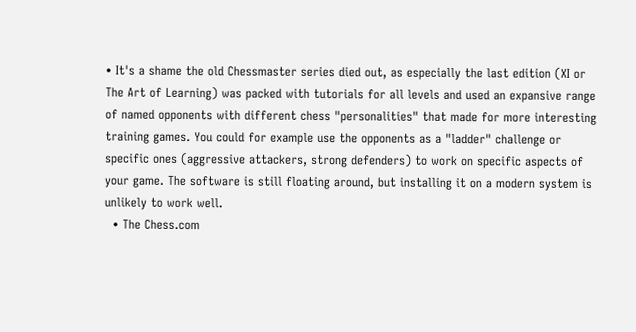• It's a shame the old Chessmaster series died out, as especially the last edition (XI or The Art of Learning) was packed with tutorials for all levels and used an expansive range of named opponents with different chess "personalities" that made for more interesting training games. You could for example use the opponents as a "ladder" challenge or specific ones (aggressive attackers, strong defenders) to work on specific aspects of your game. The software is still floating around, but installing it on a modern system is unlikely to work well.
  • The Chess.com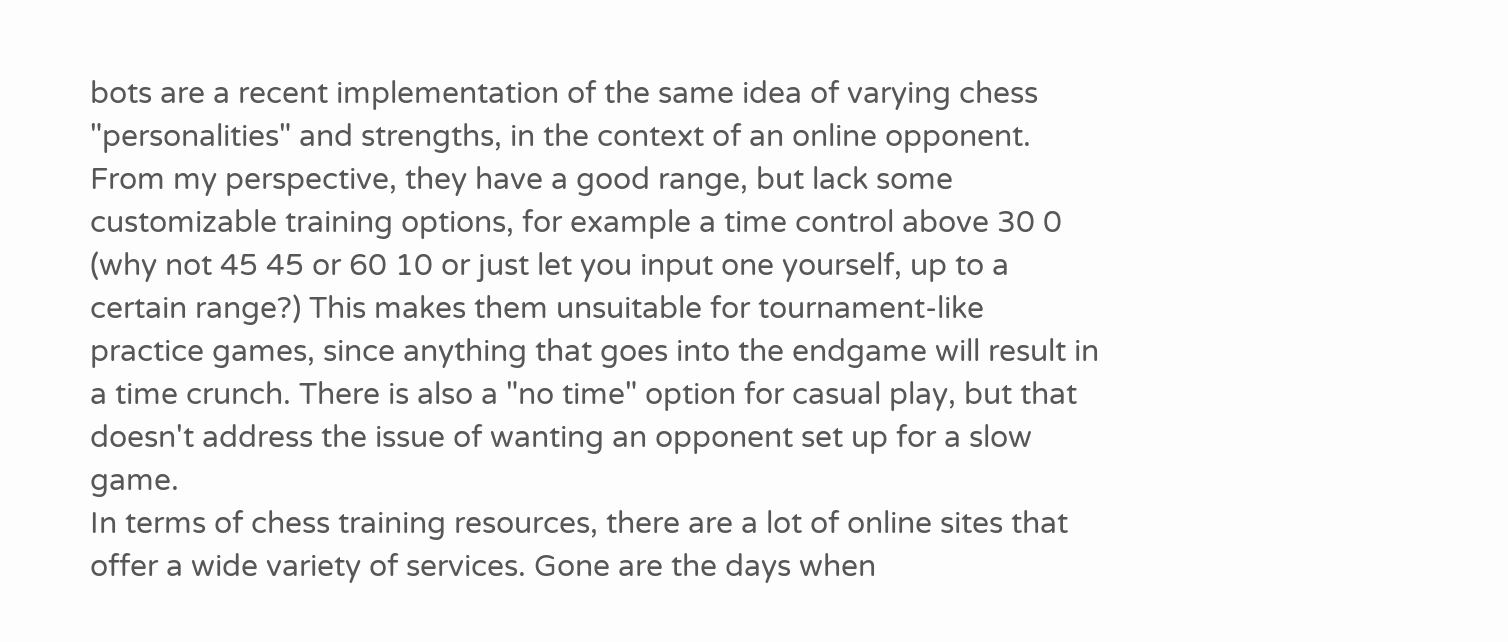bots are a recent implementation of the same idea of varying chess "personalities" and strengths, in the context of an online opponent. From my perspective, they have a good range, but lack some customizable training options, for example a time control above 30 0 (why not 45 45 or 60 10 or just let you input one yourself, up to a certain range?) This makes them unsuitable for tournament-like practice games, since anything that goes into the endgame will result in a time crunch. There is also a "no time" option for casual play, but that doesn't address the issue of wanting an opponent set up for a slow game.
In terms of chess training resources, there are a lot of online sites that offer a wide variety of services. Gone are the days when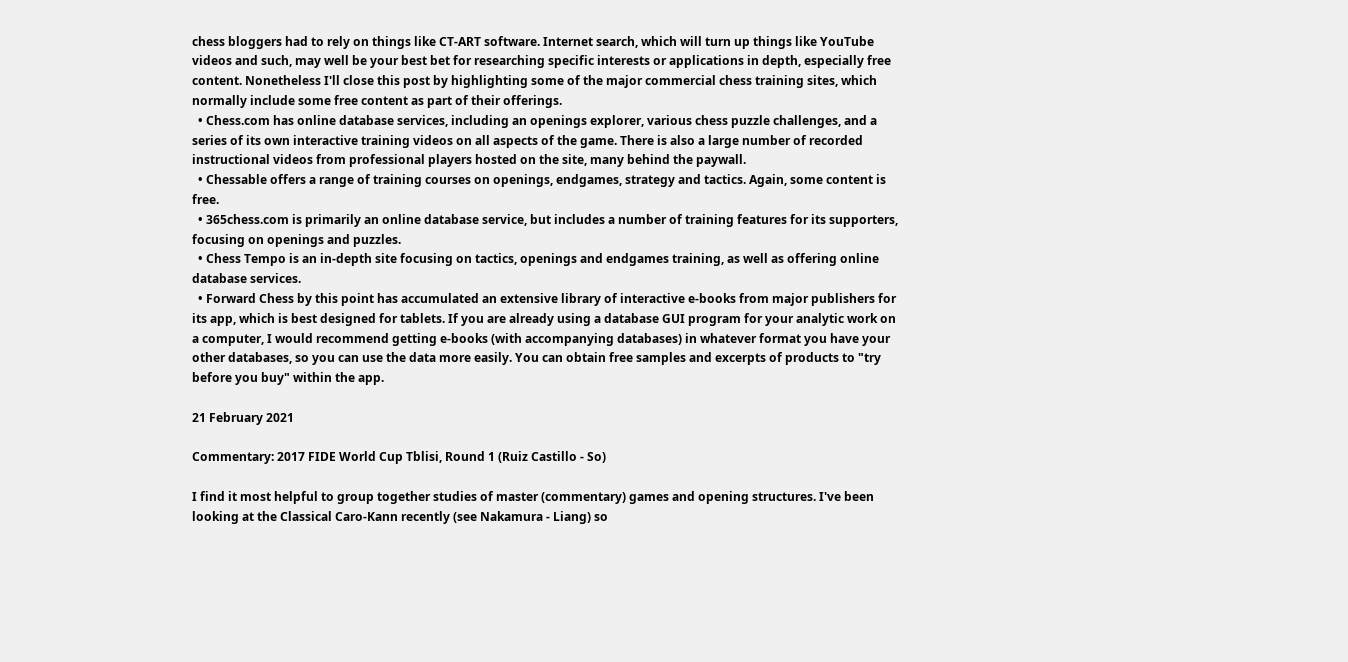chess bloggers had to rely on things like CT-ART software. Internet search, which will turn up things like YouTube videos and such, may well be your best bet for researching specific interests or applications in depth, especially free content. Nonetheless I'll close this post by highlighting some of the major commercial chess training sites, which normally include some free content as part of their offerings.
  • Chess.com has online database services, including an openings explorer, various chess puzzle challenges, and a series of its own interactive training videos on all aspects of the game. There is also a large number of recorded instructional videos from professional players hosted on the site, many behind the paywall.
  • Chessable offers a range of training courses on openings, endgames, strategy and tactics. Again, some content is free.
  • 365chess.com is primarily an online database service, but includes a number of training features for its supporters, focusing on openings and puzzles.
  • Chess Tempo is an in-depth site focusing on tactics, openings and endgames training, as well as offering online database services.
  • Forward Chess by this point has accumulated an extensive library of interactive e-books from major publishers for its app, which is best designed for tablets. If you are already using a database GUI program for your analytic work on a computer, I would recommend getting e-books (with accompanying databases) in whatever format you have your other databases, so you can use the data more easily. You can obtain free samples and excerpts of products to "try before you buy" within the app.

21 February 2021

Commentary: 2017 FIDE World Cup Tblisi, Round 1 (Ruiz Castillo - So)

I find it most helpful to group together studies of master (commentary) games and opening structures. I've been looking at the Classical Caro-Kann recently (see Nakamura - Liang) so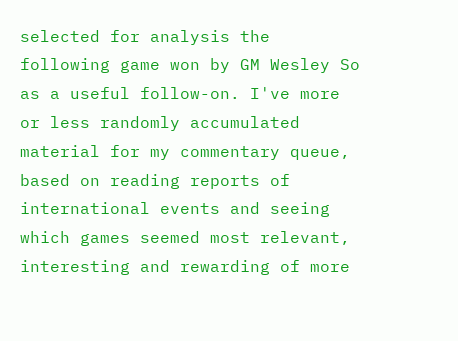selected for analysis the following game won by GM Wesley So as a useful follow-on. I've more or less randomly accumulated material for my commentary queue, based on reading reports of international events and seeing which games seemed most relevant, interesting and rewarding of more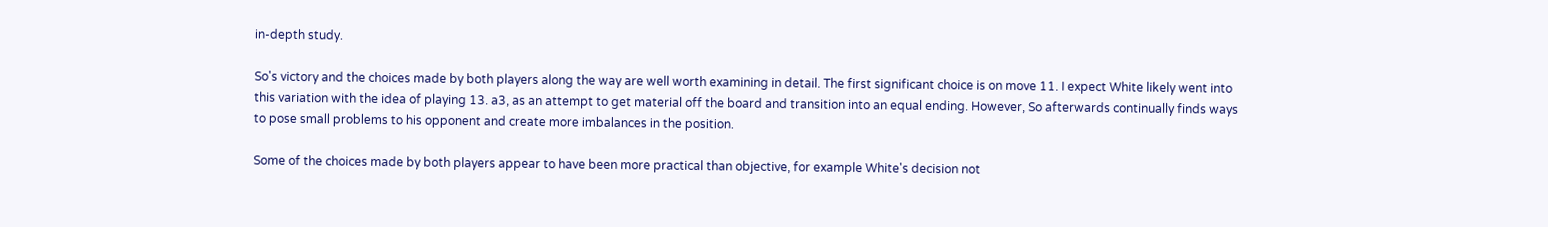in-depth study.

So's victory and the choices made by both players along the way are well worth examining in detail. The first significant choice is on move 11. I expect White likely went into this variation with the idea of playing 13. a3, as an attempt to get material off the board and transition into an equal ending. However, So afterwards continually finds ways to pose small problems to his opponent and create more imbalances in the position.

Some of the choices made by both players appear to have been more practical than objective, for example White's decision not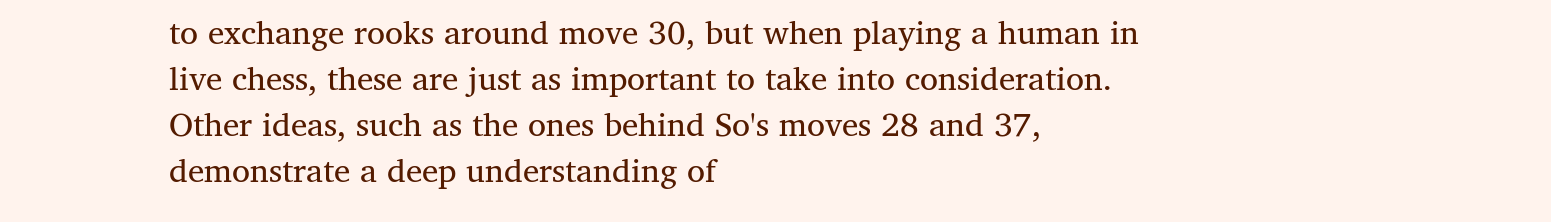to exchange rooks around move 30, but when playing a human in live chess, these are just as important to take into consideration. Other ideas, such as the ones behind So's moves 28 and 37, demonstrate a deep understanding of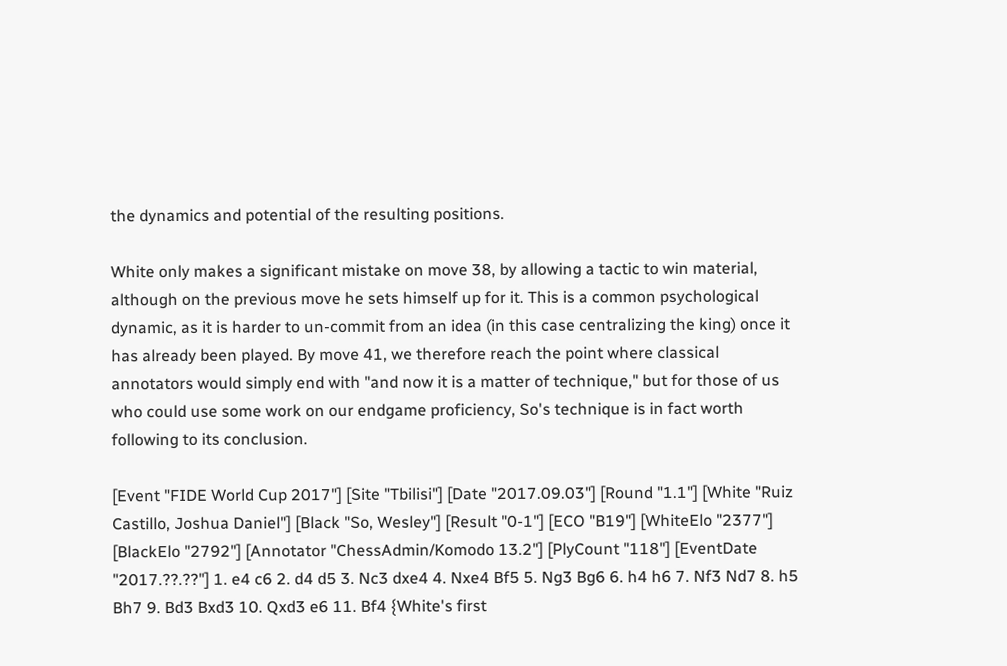the dynamics and potential of the resulting positions.

White only makes a significant mistake on move 38, by allowing a tactic to win material, although on the previous move he sets himself up for it. This is a common psychological dynamic, as it is harder to un-commit from an idea (in this case centralizing the king) once it has already been played. By move 41, we therefore reach the point where classical annotators would simply end with "and now it is a matter of technique," but for those of us who could use some work on our endgame proficiency, So's technique is in fact worth following to its conclusion.

[Event "FIDE World Cup 2017"] [Site "Tbilisi"] [Date "2017.09.03"] [Round "1.1"] [White "Ruiz Castillo, Joshua Daniel"] [Black "So, Wesley"] [Result "0-1"] [ECO "B19"] [WhiteElo "2377"] [BlackElo "2792"] [Annotator "ChessAdmin/Komodo 13.2"] [PlyCount "118"] [EventDate "2017.??.??"] 1. e4 c6 2. d4 d5 3. Nc3 dxe4 4. Nxe4 Bf5 5. Ng3 Bg6 6. h4 h6 7. Nf3 Nd7 8. h5 Bh7 9. Bd3 Bxd3 10. Qxd3 e6 11. Bf4 {White's first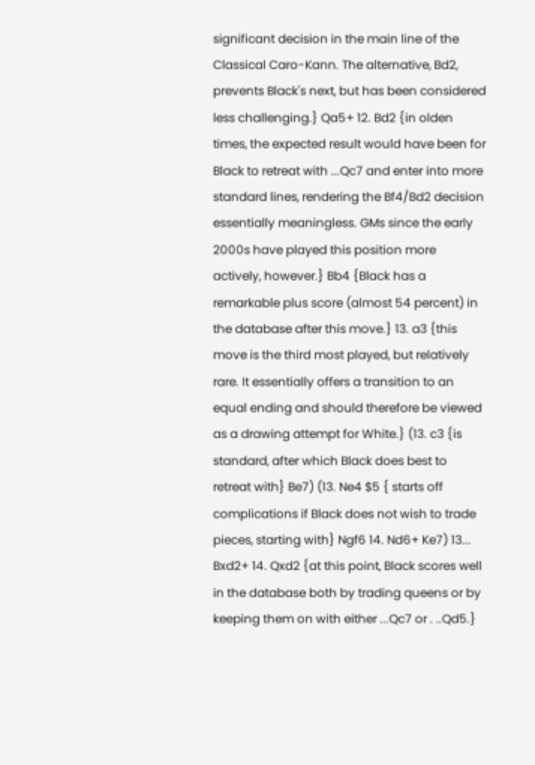significant decision in the main line of the Classical Caro-Kann. The alternative, Bd2, prevents Black's next, but has been considered less challenging.} Qa5+ 12. Bd2 {in olden times, the expected result would have been for Black to retreat with ...Qc7 and enter into more standard lines, rendering the Bf4/Bd2 decision essentially meaningless. GMs since the early 2000s have played this position more actively, however.} Bb4 {Black has a remarkable plus score (almost 54 percent) in the database after this move.} 13. a3 {this move is the third most played, but relatively rare. It essentially offers a transition to an equal ending and should therefore be viewed as a drawing attempt for White.} (13. c3 {is standard, after which Black does best to retreat with} Be7) (13. Ne4 $5 { starts off complications if Black does not wish to trade pieces, starting with} Ngf6 14. Nd6+ Ke7) 13... Bxd2+ 14. Qxd2 {at this point, Black scores well in the database both by trading queens or by keeping them on with either ...Qc7 or . ..Qd5.}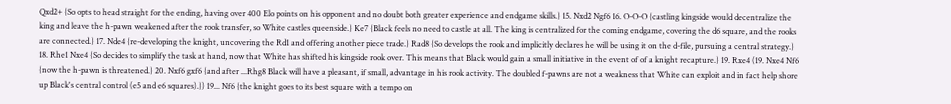Qxd2+ {So opts to head straight for the ending, having over 400 Elo points on his opponent and no doubt both greater experience and endgame skills.} 15. Nxd2 Ngf6 16. O-O-O {castling kingside would decentralize the king and leave the h-pawn weakened after the rook transfer, so White castles queenside.} Ke7 {Black feels no need to castle at all. The king is centralized for the coming endgame, covering the d6 square, and the rooks are connected.} 17. Nde4 {re-developing the knight, uncovering the Rd1 and offering another piece trade.} Rad8 {So develops the rook and implicitly declares he will be using it on the d-file, pursuing a central strategy.} 18. Rhe1 Nxe4 {So decides to simplify the task at hand, now that White has shifted his kingside rook over. This means that Black would gain a small initiative in the event of of a knight recapture.} 19. Rxe4 (19. Nxe4 Nf6 {now the h-pawn is threatened.} 20. Nxf6 gxf6 {and after ...Rhg8 Black will have a pleasant, if small, advantage in his rook activity. The doubled f-pawns are not a weakness that White can exploit and in fact help shore up Black's central control (e5 and e6 squares).}) 19... Nf6 {the knight goes to its best square with a tempo on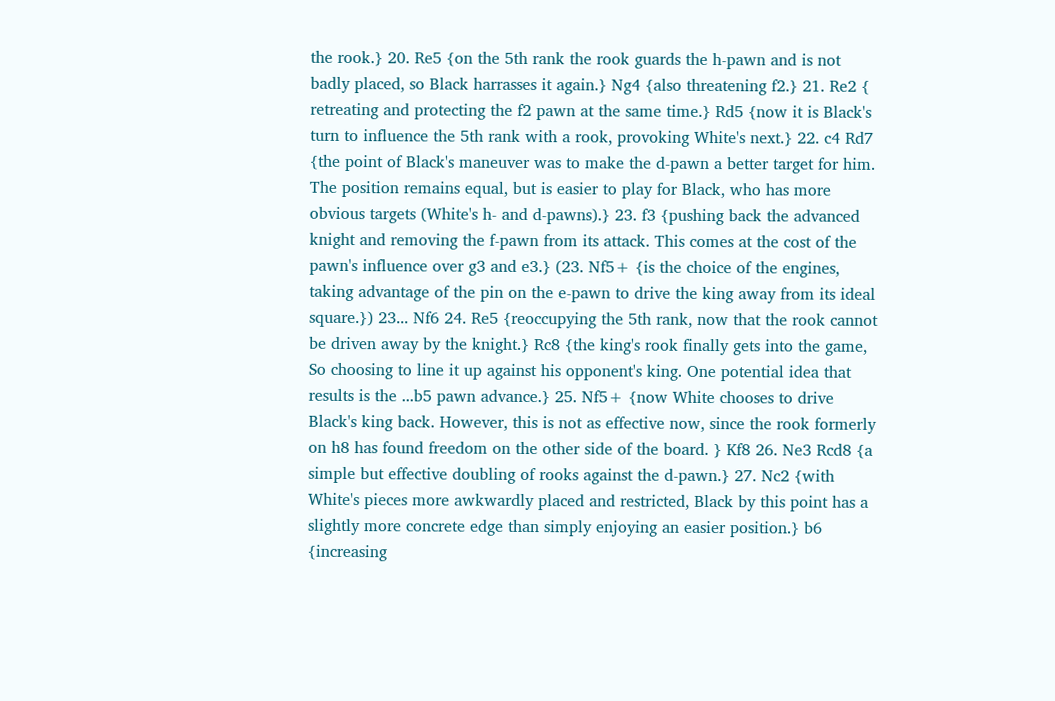the rook.} 20. Re5 {on the 5th rank the rook guards the h-pawn and is not badly placed, so Black harrasses it again.} Ng4 {also threatening f2.} 21. Re2 { retreating and protecting the f2 pawn at the same time.} Rd5 {now it is Black's turn to influence the 5th rank with a rook, provoking White's next.} 22. c4 Rd7 {the point of Black's maneuver was to make the d-pawn a better target for him. The position remains equal, but is easier to play for Black, who has more obvious targets (White's h- and d-pawns).} 23. f3 {pushing back the advanced knight and removing the f-pawn from its attack. This comes at the cost of the pawn's influence over g3 and e3.} (23. Nf5+ {is the choice of the engines, taking advantage of the pin on the e-pawn to drive the king away from its ideal square.}) 23... Nf6 24. Re5 {reoccupying the 5th rank, now that the rook cannot be driven away by the knight.} Rc8 {the king's rook finally gets into the game, So choosing to line it up against his opponent's king. One potential idea that results is the ...b5 pawn advance.} 25. Nf5+ {now White chooses to drive Black's king back. However, this is not as effective now, since the rook formerly on h8 has found freedom on the other side of the board. } Kf8 26. Ne3 Rcd8 {a simple but effective doubling of rooks against the d-pawn.} 27. Nc2 {with White's pieces more awkwardly placed and restricted, Black by this point has a slightly more concrete edge than simply enjoying an easier position.} b6 {increasing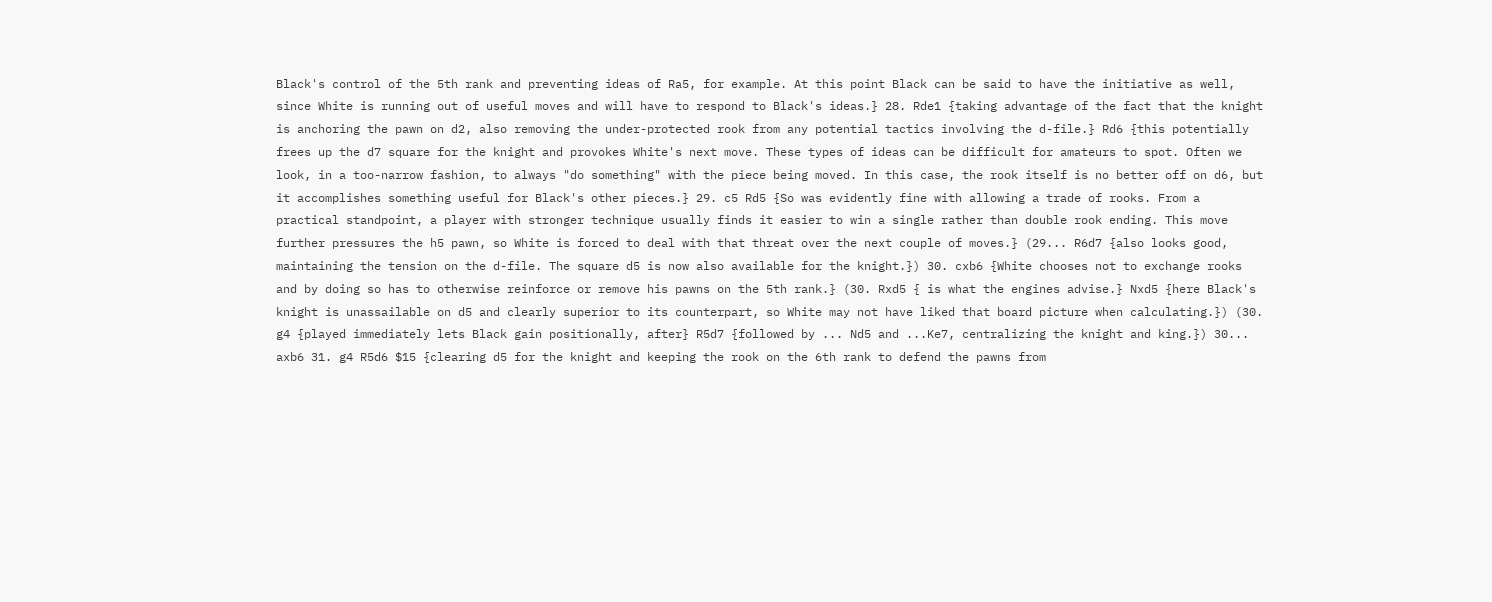Black's control of the 5th rank and preventing ideas of Ra5, for example. At this point Black can be said to have the initiative as well, since White is running out of useful moves and will have to respond to Black's ideas.} 28. Rde1 {taking advantage of the fact that the knight is anchoring the pawn on d2, also removing the under-protected rook from any potential tactics involving the d-file.} Rd6 {this potentially frees up the d7 square for the knight and provokes White's next move. These types of ideas can be difficult for amateurs to spot. Often we look, in a too-narrow fashion, to always "do something" with the piece being moved. In this case, the rook itself is no better off on d6, but it accomplishes something useful for Black's other pieces.} 29. c5 Rd5 {So was evidently fine with allowing a trade of rooks. From a practical standpoint, a player with stronger technique usually finds it easier to win a single rather than double rook ending. This move further pressures the h5 pawn, so White is forced to deal with that threat over the next couple of moves.} (29... R6d7 {also looks good, maintaining the tension on the d-file. The square d5 is now also available for the knight.}) 30. cxb6 {White chooses not to exchange rooks and by doing so has to otherwise reinforce or remove his pawns on the 5th rank.} (30. Rxd5 { is what the engines advise.} Nxd5 {here Black's knight is unassailable on d5 and clearly superior to its counterpart, so White may not have liked that board picture when calculating.}) (30. g4 {played immediately lets Black gain positionally, after} R5d7 {followed by ... Nd5 and ...Ke7, centralizing the knight and king.}) 30... axb6 31. g4 R5d6 $15 {clearing d5 for the knight and keeping the rook on the 6th rank to defend the pawns from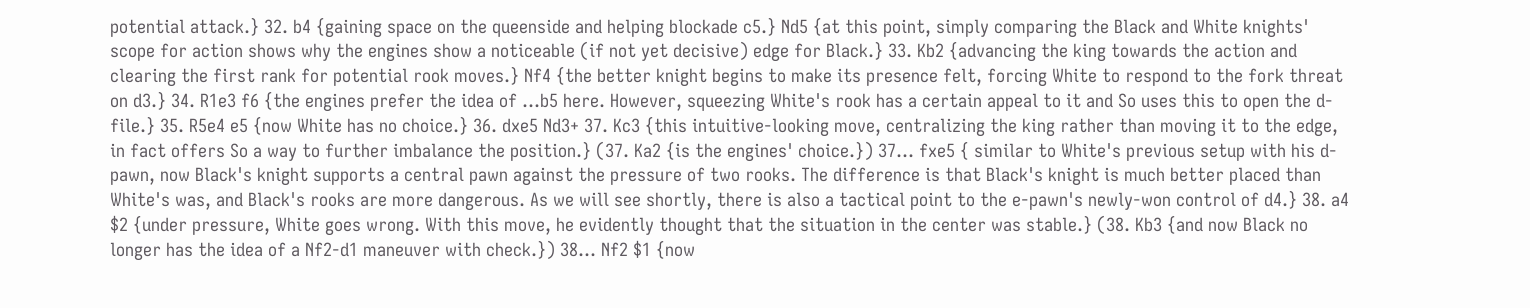potential attack.} 32. b4 {gaining space on the queenside and helping blockade c5.} Nd5 {at this point, simply comparing the Black and White knights' scope for action shows why the engines show a noticeable (if not yet decisive) edge for Black.} 33. Kb2 {advancing the king towards the action and clearing the first rank for potential rook moves.} Nf4 {the better knight begins to make its presence felt, forcing White to respond to the fork threat on d3.} 34. R1e3 f6 {the engines prefer the idea of ...b5 here. However, squeezing White's rook has a certain appeal to it and So uses this to open the d-file.} 35. R5e4 e5 {now White has no choice.} 36. dxe5 Nd3+ 37. Kc3 {this intuitive-looking move, centralizing the king rather than moving it to the edge, in fact offers So a way to further imbalance the position.} (37. Ka2 {is the engines' choice.}) 37... fxe5 { similar to White's previous setup with his d-pawn, now Black's knight supports a central pawn against the pressure of two rooks. The difference is that Black's knight is much better placed than White's was, and Black's rooks are more dangerous. As we will see shortly, there is also a tactical point to the e-pawn's newly-won control of d4.} 38. a4 $2 {under pressure, White goes wrong. With this move, he evidently thought that the situation in the center was stable.} (38. Kb3 {and now Black no longer has the idea of a Nf2-d1 maneuver with check.}) 38... Nf2 $1 {now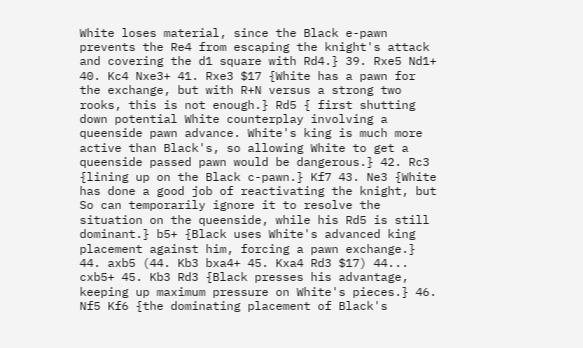White loses material, since the Black e-pawn prevents the Re4 from escaping the knight's attack and covering the d1 square with Rd4.} 39. Rxe5 Nd1+ 40. Kc4 Nxe3+ 41. Rxe3 $17 {White has a pawn for the exchange, but with R+N versus a strong two rooks, this is not enough.} Rd5 { first shutting down potential White counterplay involving a queenside pawn advance. White's king is much more active than Black's, so allowing White to get a queenside passed pawn would be dangerous.} 42. Rc3 {lining up on the Black c-pawn.} Kf7 43. Ne3 {White has done a good job of reactivating the knight, but So can temporarily ignore it to resolve the situation on the queenside, while his Rd5 is still dominant.} b5+ {Black uses White's advanced king placement against him, forcing a pawn exchange.} 44. axb5 (44. Kb3 bxa4+ 45. Kxa4 Rd3 $17) 44... cxb5+ 45. Kb3 Rd3 {Black presses his advantage, keeping up maximum pressure on White's pieces.} 46. Nf5 Kf6 {the dominating placement of Black's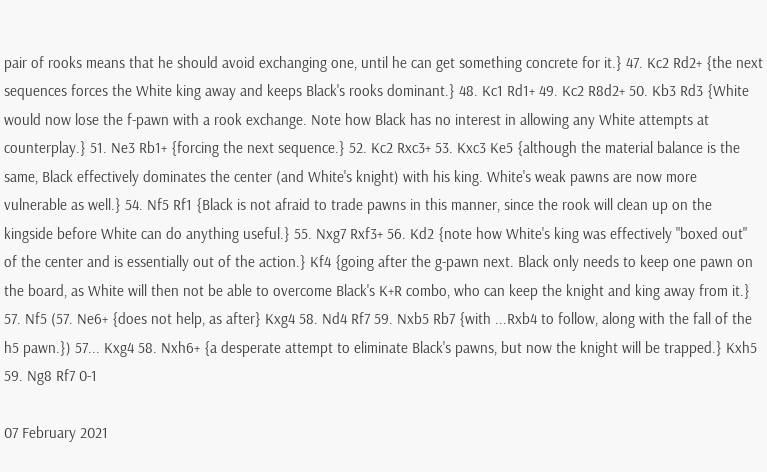pair of rooks means that he should avoid exchanging one, until he can get something concrete for it.} 47. Kc2 Rd2+ {the next sequences forces the White king away and keeps Black's rooks dominant.} 48. Kc1 Rd1+ 49. Kc2 R8d2+ 50. Kb3 Rd3 {White would now lose the f-pawn with a rook exchange. Note how Black has no interest in allowing any White attempts at counterplay.} 51. Ne3 Rb1+ {forcing the next sequence.} 52. Kc2 Rxc3+ 53. Kxc3 Ke5 {although the material balance is the same, Black effectively dominates the center (and White's knight) with his king. White's weak pawns are now more vulnerable as well.} 54. Nf5 Rf1 {Black is not afraid to trade pawns in this manner, since the rook will clean up on the kingside before White can do anything useful.} 55. Nxg7 Rxf3+ 56. Kd2 {note how White's king was effectively "boxed out" of the center and is essentially out of the action.} Kf4 {going after the g-pawn next. Black only needs to keep one pawn on the board, as White will then not be able to overcome Black's K+R combo, who can keep the knight and king away from it.} 57. Nf5 (57. Ne6+ {does not help, as after} Kxg4 58. Nd4 Rf7 59. Nxb5 Rb7 {with ...Rxb4 to follow, along with the fall of the h5 pawn.}) 57... Kxg4 58. Nxh6+ {a desperate attempt to eliminate Black's pawns, but now the knight will be trapped.} Kxh5 59. Ng8 Rf7 0-1

07 February 2021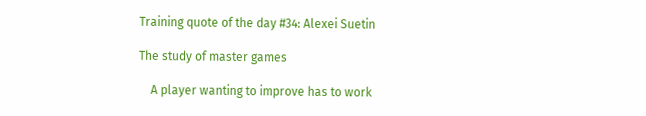Training quote of the day #34: Alexei Suetin

The study of master games

    A player wanting to improve has to work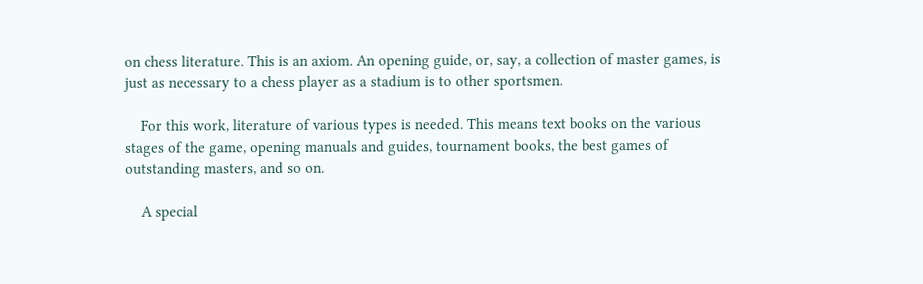on chess literature. This is an axiom. An opening guide, or, say, a collection of master games, is just as necessary to a chess player as a stadium is to other sportsmen.

    For this work, literature of various types is needed. This means text books on the various stages of the game, opening manuals and guides, tournament books, the best games of outstanding masters, and so on.

    A special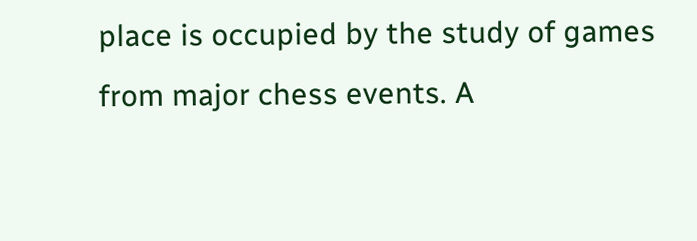place is occupied by the study of games from major chess events. A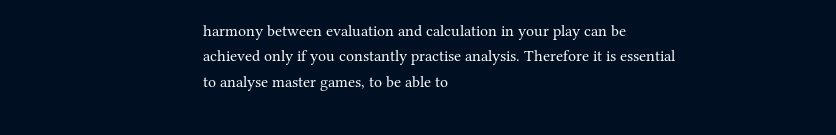harmony between evaluation and calculation in your play can be achieved only if you constantly practise analysis. Therefore it is essential to analyse master games, to be able to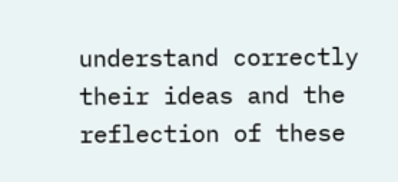understand correctly their ideas and the reflection of these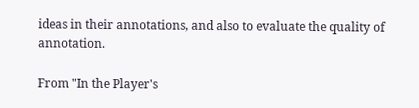ideas in their annotations, and also to evaluate the quality of annotation.

From "In the Player's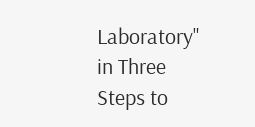Laboratory" in Three Steps to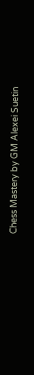Chess Mastery by GM Alexei Suetin